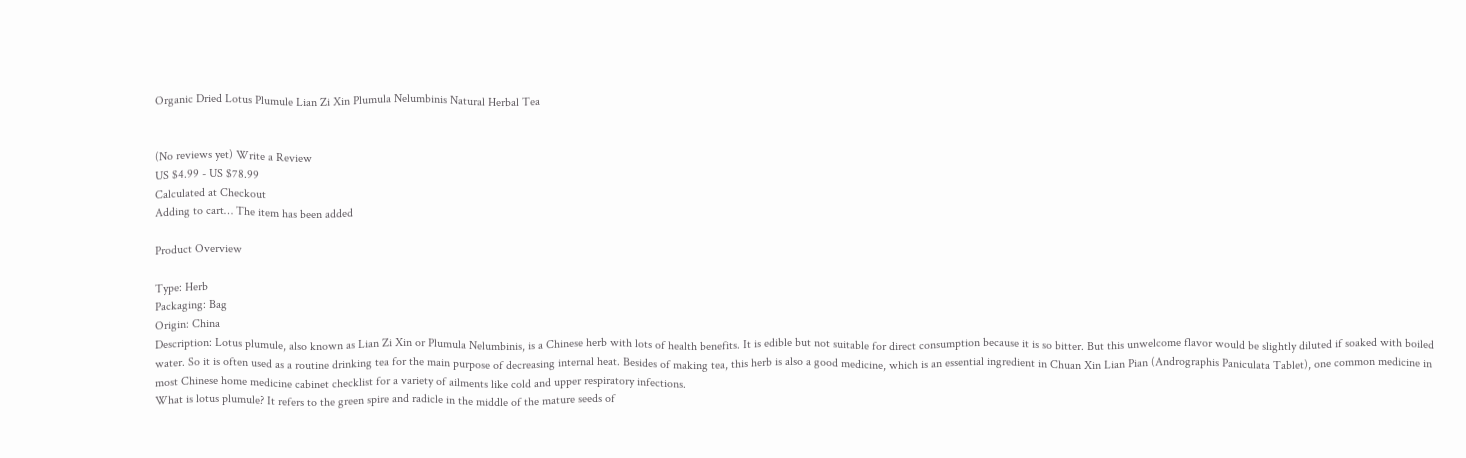Organic Dried Lotus Plumule Lian Zi Xin Plumula Nelumbinis Natural Herbal Tea


(No reviews yet) Write a Review
US $4.99 - US $78.99
Calculated at Checkout
Adding to cart… The item has been added

Product Overview

Type: Herb
Packaging: Bag
Origin: China
Description: Lotus plumule, also known as Lian Zi Xin or Plumula Nelumbinis, is a Chinese herb with lots of health benefits. It is edible but not suitable for direct consumption because it is so bitter. But this unwelcome flavor would be slightly diluted if soaked with boiled water. So it is often used as a routine drinking tea for the main purpose of decreasing internal heat. Besides of making tea, this herb is also a good medicine, which is an essential ingredient in Chuan Xin Lian Pian (Andrographis Paniculata Tablet), one common medicine in most Chinese home medicine cabinet checklist for a variety of ailments like cold and upper respiratory infections.
What is lotus plumule? It refers to the green spire and radicle in the middle of the mature seeds of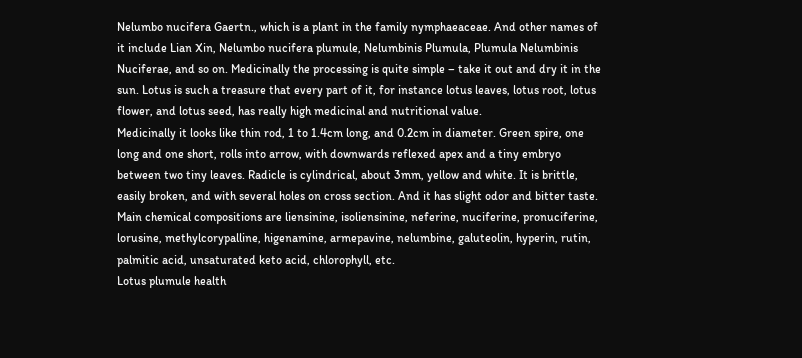Nelumbo nucifera Gaertn., which is a plant in the family nymphaeaceae. And other names of it include Lian Xin, Nelumbo nucifera plumule, Nelumbinis Plumula, Plumula Nelumbinis Nuciferae, and so on. Medicinally the processing is quite simple – take it out and dry it in the sun. Lotus is such a treasure that every part of it, for instance lotus leaves, lotus root, lotus flower, and lotus seed, has really high medicinal and nutritional value.
Medicinally it looks like thin rod, 1 to 1.4cm long, and 0.2cm in diameter. Green spire, one long and one short, rolls into arrow, with downwards reflexed apex and a tiny embryo between two tiny leaves. Radicle is cylindrical, about 3mm, yellow and white. It is brittle, easily broken, and with several holes on cross section. And it has slight odor and bitter taste.
Main chemical compositions are liensinine, isoliensinine, neferine, nuciferine, pronuciferine, lorusine, methylcorypalline, higenamine, armepavine, nelumbine, galuteolin, hyperin, rutin, palmitic acid, unsaturated keto acid, chlorophyll, etc.
Lotus plumule health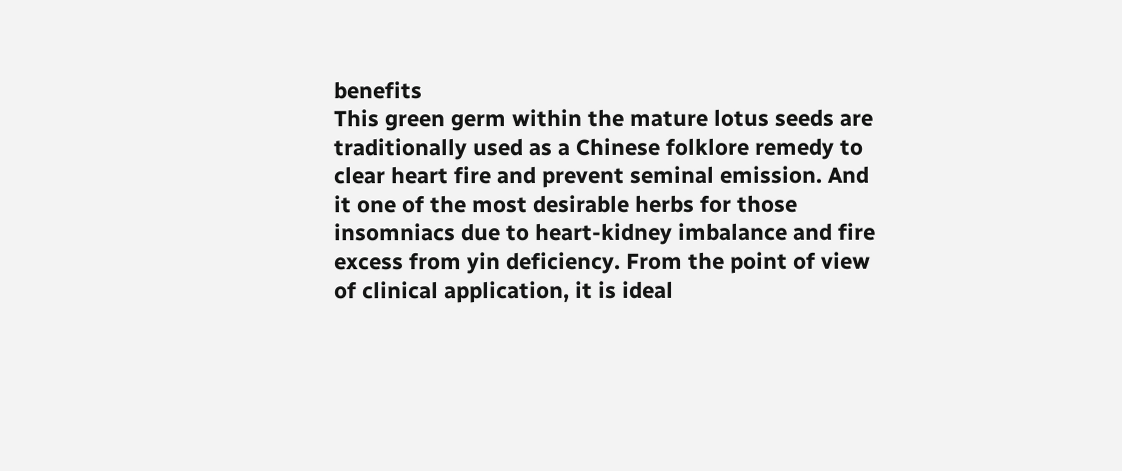benefits
This green germ within the mature lotus seeds are traditionally used as a Chinese folklore remedy to clear heart fire and prevent seminal emission. And it one of the most desirable herbs for those insomniacs due to heart-kidney imbalance and fire excess from yin deficiency. From the point of view of clinical application, it is ideal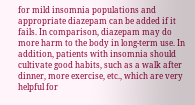for mild insomnia populations and appropriate diazepam can be added if it fails. In comparison, diazepam may do more harm to the body in long-term use. In addition, patients with insomnia should cultivate good habits, such as a walk after dinner, more exercise, etc., which are very helpful for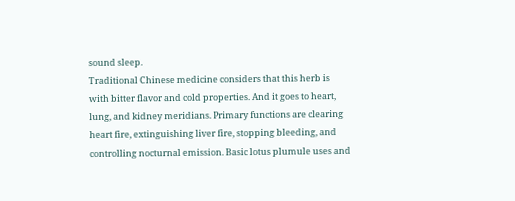sound sleep.
Traditional Chinese medicine considers that this herb is with bitter flavor and cold properties. And it goes to heart, lung, and kidney meridians. Primary functions are clearing heart fire, extinguishing liver fire, stopping bleeding, and controlling nocturnal emission. Basic lotus plumule uses and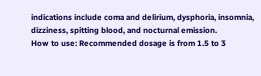indications include coma and delirium, dysphoria, insomnia, dizziness, spitting blood, and nocturnal emission.
How to use: Recommended dosage is from 1.5 to 3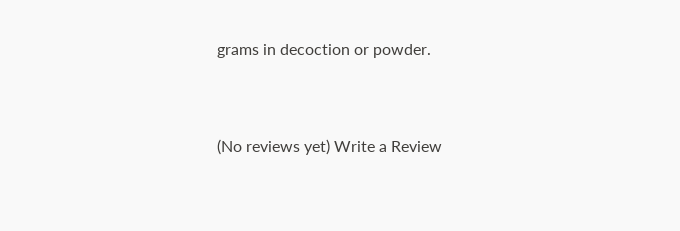grams in decoction or powder.


(No reviews yet) Write a Review